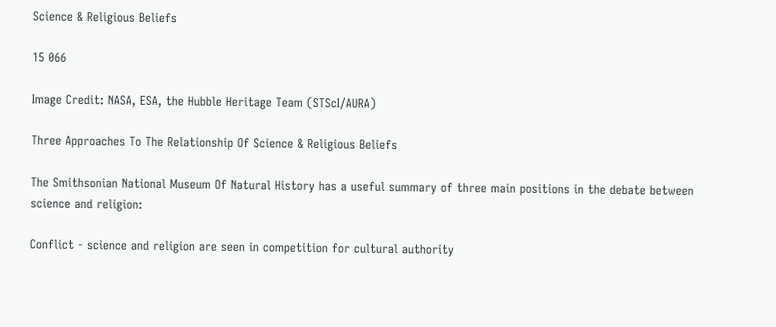Science & Religious Beliefs

15 066

Image Credit: NASA, ESA, the Hubble Heritage Team (STScI/AURA)

Three Approaches To The Relationship Of Science & Religious Beliefs

The Smithsonian National Museum Of Natural History has a useful summary of three main positions in the debate between science and religion:

Conflict - science and religion are seen in competition for cultural authority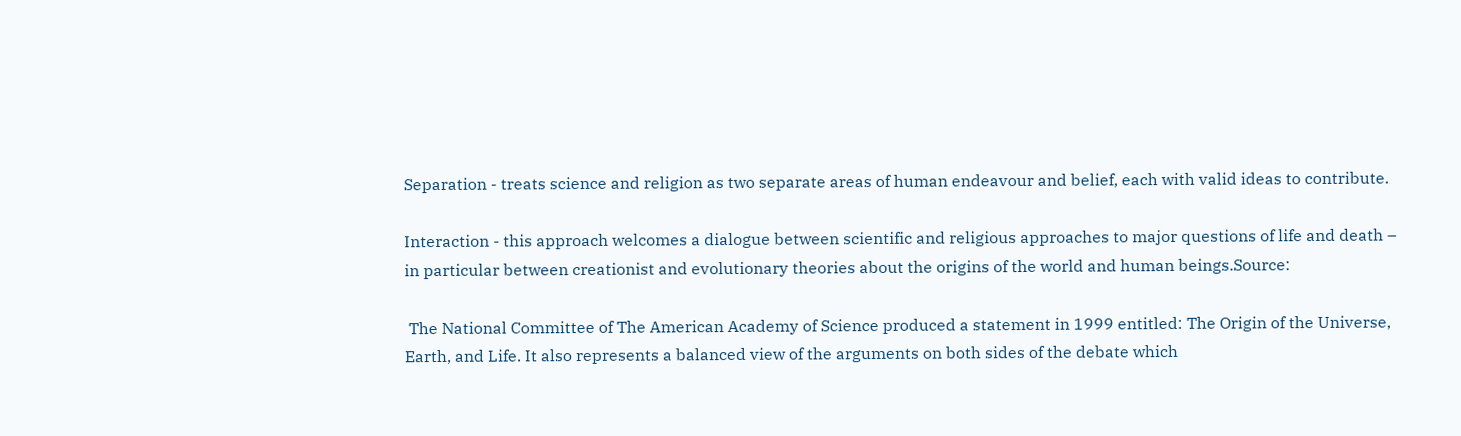Separation - treats science and religion as two separate areas of human endeavour and belief, each with valid ideas to contribute.

Interaction - this approach welcomes a dialogue between scientific and religious approaches to major questions of life and death – in particular between creationist and evolutionary theories about the origins of the world and human beings.Source:

 The National Committee of The American Academy of Science produced a statement in 1999 entitled: The Origin of the Universe, Earth, and Life. It also represents a balanced view of the arguments on both sides of the debate which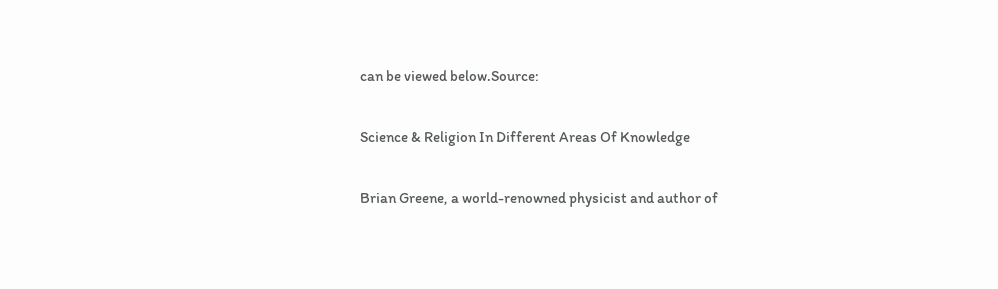can be viewed below.Source:

Science & Religion In Different Areas Of Knowledge

Brian Greene, a world-renowned physicist and author of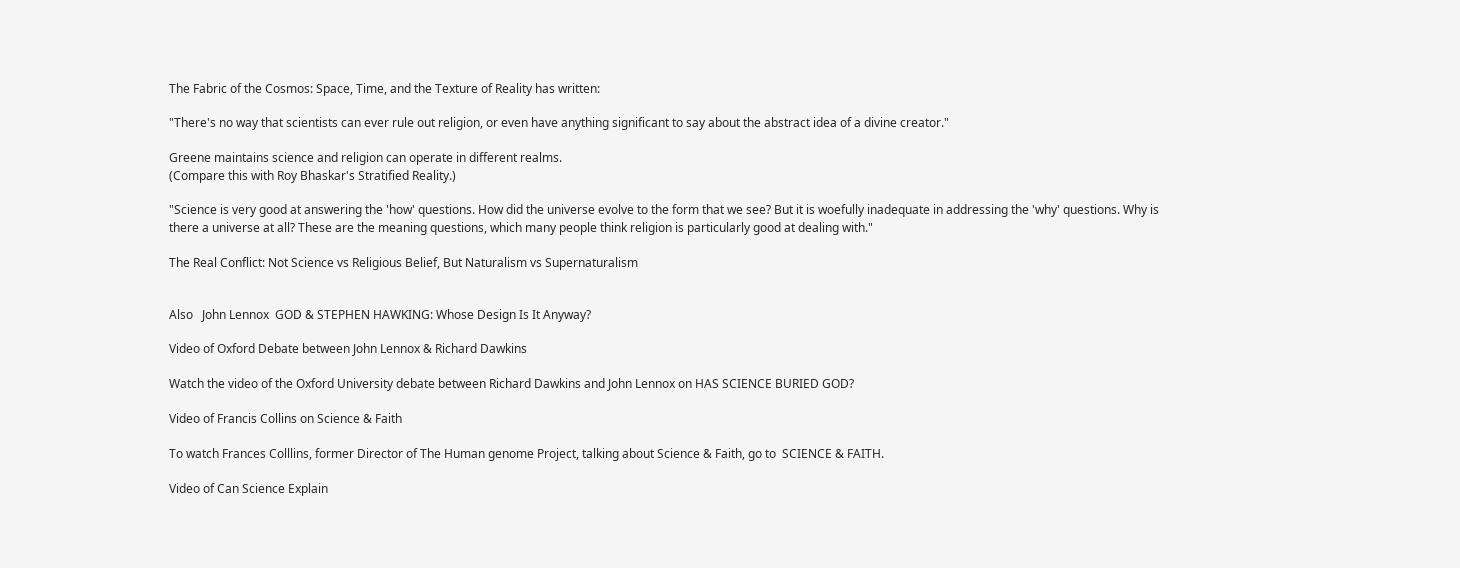The Fabric of the Cosmos: Space, Time, and the Texture of Reality has written:

"There's no way that scientists can ever rule out religion, or even have anything significant to say about the abstract idea of a divine creator."

Greene maintains science and religion can operate in different realms.
(Compare this with Roy Bhaskar's Stratified Reality.)

"Science is very good at answering the 'how' questions. How did the universe evolve to the form that we see? But it is woefully inadequate in addressing the 'why' questions. Why is there a universe at all? These are the meaning questions, which many people think religion is particularly good at dealing with."

The Real Conflict: Not Science vs Religious Belief, But Naturalism vs Supernaturalism


Also   John Lennox  GOD & STEPHEN HAWKING: Whose Design Is It Anyway?

Video of Oxford Debate between John Lennox & Richard Dawkins

Watch the video of the Oxford University debate between Richard Dawkins and John Lennox on HAS SCIENCE BURIED GOD?

Video of Francis Collins on Science & Faith

To watch Frances Colllins, former Director of The Human genome Project, talking about Science & Faith, go to  SCIENCE & FAITH.

Video of Can Science Explain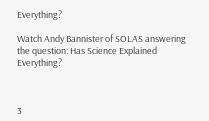Everything?

Watch Andy Bannister of SOLAS answering the question: Has Science Explained Everything?



3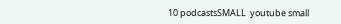10 podcastsSMALL  youtube small